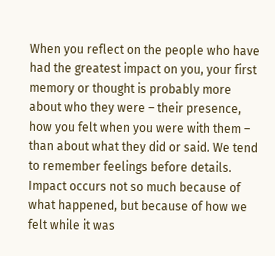When you reflect on the people who have had the greatest impact on you, your first memory or thought is probably more about who they were – their presence, how you felt when you were with them – than about what they did or said. We tend to remember feelings before details. Impact occurs not so much because of what happened, but because of how we felt while it was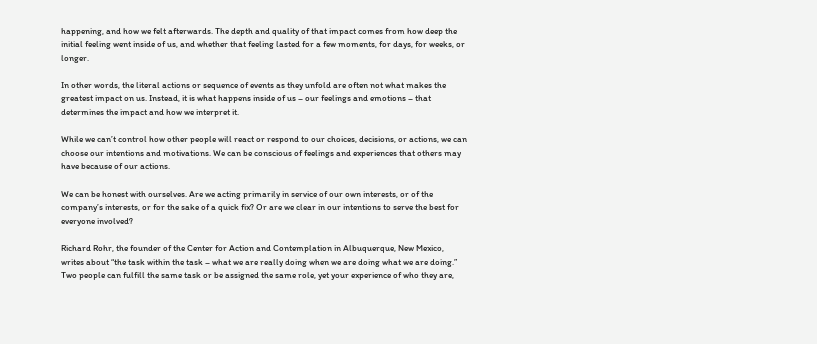happening, and how we felt afterwards. The depth and quality of that impact comes from how deep the initial feeling went inside of us, and whether that feeling lasted for a few moments, for days, for weeks, or longer.

In other words, the literal actions or sequence of events as they unfold are often not what makes the greatest impact on us. Instead, it is what happens inside of us – our feelings and emotions – that determines the impact and how we interpret it.

While we can’t control how other people will react or respond to our choices, decisions, or actions, we can choose our intentions and motivations. We can be conscious of feelings and experiences that others may have because of our actions.

We can be honest with ourselves. Are we acting primarily in service of our own interests, or of the company’s interests, or for the sake of a quick fix? Or are we clear in our intentions to serve the best for everyone involved?

Richard Rohr, the founder of the Center for Action and Contemplation in Albuquerque, New Mexico, writes about “the task within the task – what we are really doing when we are doing what we are doing.” Two people can fulfill the same task or be assigned the same role, yet your experience of who they are,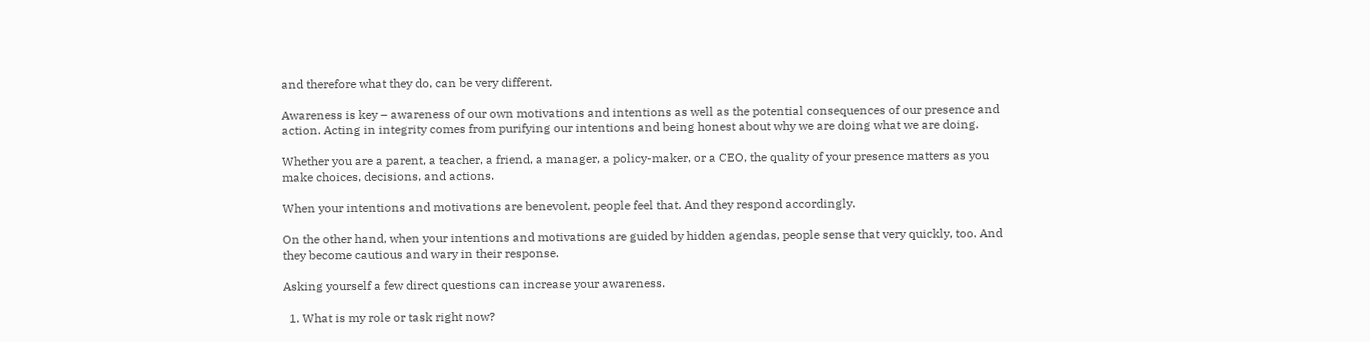and therefore what they do, can be very different.

Awareness is key – awareness of our own motivations and intentions as well as the potential consequences of our presence and action. Acting in integrity comes from purifying our intentions and being honest about why we are doing what we are doing.

Whether you are a parent, a teacher, a friend, a manager, a policy-maker, or a CEO, the quality of your presence matters as you make choices, decisions, and actions.

When your intentions and motivations are benevolent, people feel that. And they respond accordingly.

On the other hand, when your intentions and motivations are guided by hidden agendas, people sense that very quickly, too. And they become cautious and wary in their response.

Asking yourself a few direct questions can increase your awareness.

  1. What is my role or task right now?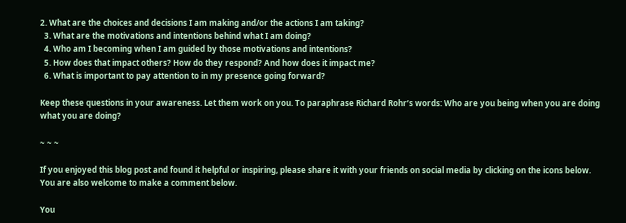2. What are the choices and decisions I am making and/or the actions I am taking?
  3. What are the motivations and intentions behind what I am doing?
  4. Who am I becoming when I am guided by those motivations and intentions?
  5. How does that impact others? How do they respond? And how does it impact me?
  6. What is important to pay attention to in my presence going forward?

Keep these questions in your awareness. Let them work on you. To paraphrase Richard Rohr’s words: Who are you being when you are doing what you are doing?

~ ~ ~

If you enjoyed this blog post and found it helpful or inspiring, please share it with your friends on social media by clicking on the icons below. You are also welcome to make a comment below.

You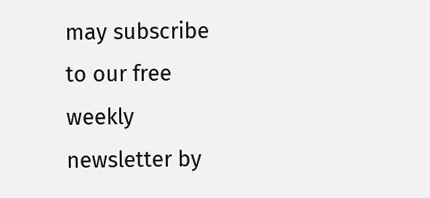may subscribe to our free weekly newsletter by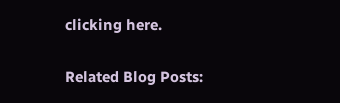clicking here.

Related Blog Posts: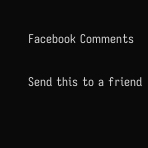Facebook Comments

Send this to a friend